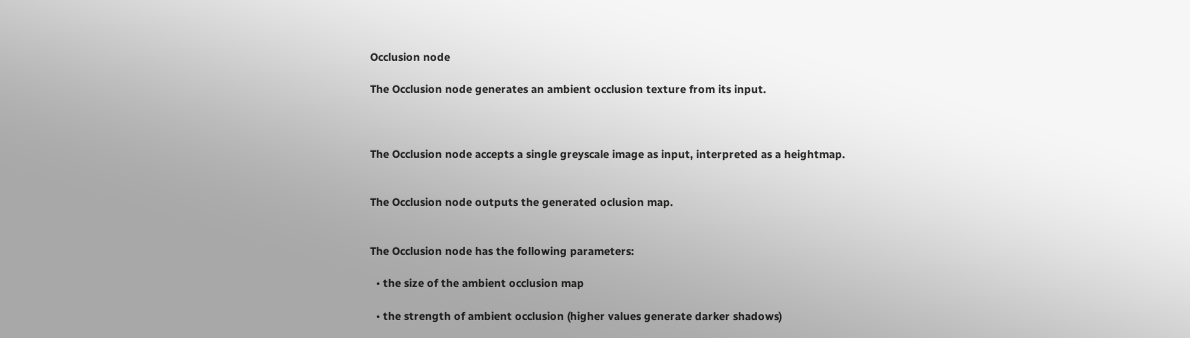Occlusion node

The Occlusion node generates an ambient occlusion texture from its input.



The Occlusion node accepts a single greyscale image as input, interpreted as a heightmap.


The Occlusion node outputs the generated oclusion map.


The Occlusion node has the following parameters:

  • the size of the ambient occlusion map

  • the strength of ambient occlusion (higher values generate darker shadows)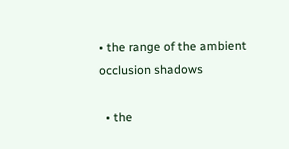• the range of the ambient occlusion shadows

  • the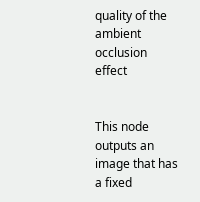quality of the ambient occlusion effect


This node outputs an image that has a fixed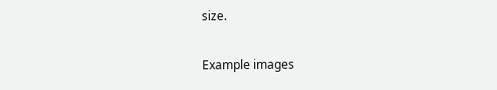size.

Example images